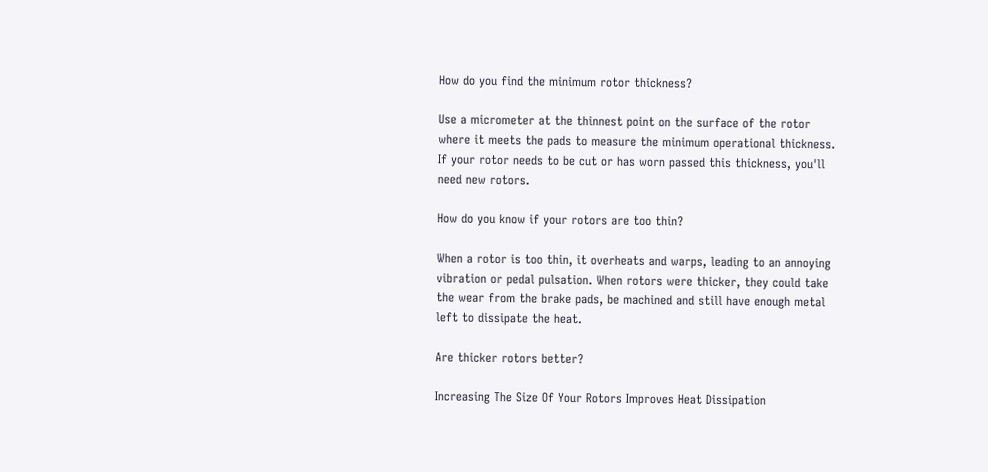How do you find the minimum rotor thickness?

Use a micrometer at the thinnest point on the surface of the rotor where it meets the pads to measure the minimum operational thickness. If your rotor needs to be cut or has worn passed this thickness, you'll need new rotors.

How do you know if your rotors are too thin?

When a rotor is too thin, it overheats and warps, leading to an annoying vibration or pedal pulsation. When rotors were thicker, they could take the wear from the brake pads, be machined and still have enough metal left to dissipate the heat.

Are thicker rotors better?

Increasing The Size Of Your Rotors Improves Heat Dissipation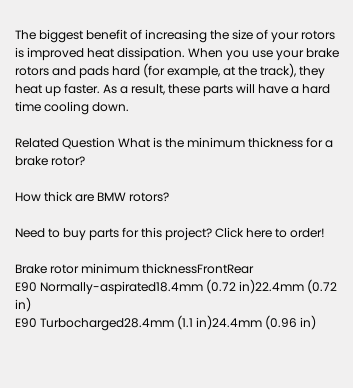The biggest benefit of increasing the size of your rotors is improved heat dissipation. When you use your brake rotors and pads hard (for example, at the track), they heat up faster. As a result, these parts will have a hard time cooling down.

Related Question What is the minimum thickness for a brake rotor?

How thick are BMW rotors?

Need to buy parts for this project? Click here to order!

Brake rotor minimum thicknessFrontRear
E90 Normally-aspirated18.4mm (0.72 in)22.4mm (0.72 in)
E90 Turbocharged28.4mm (1.1 in)24.4mm (0.96 in)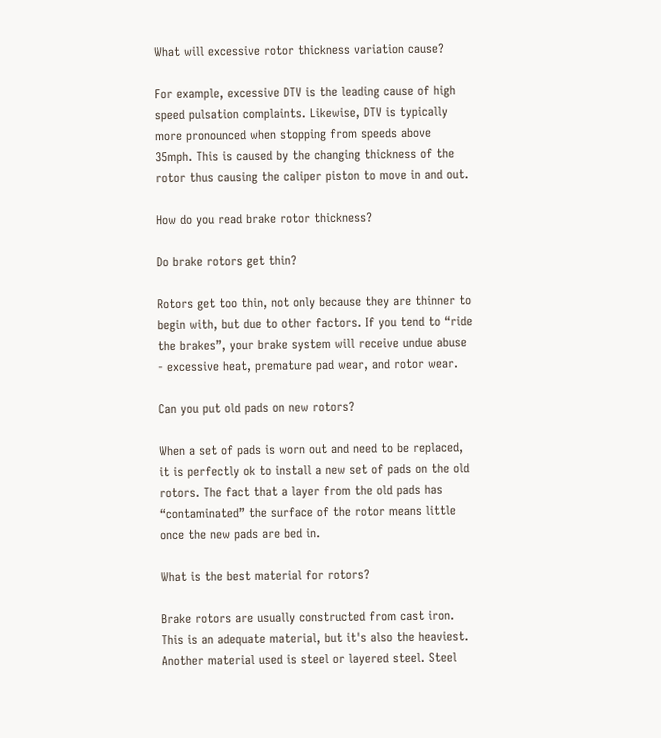What will excessive rotor thickness variation cause?

For example, excessive DTV is the leading cause of high speed pulsation complaints. Likewise, DTV is typically more pronounced when stopping from speeds above 35mph. This is caused by the changing thickness of the rotor thus causing the caliper piston to move in and out.

How do you read brake rotor thickness?

Do brake rotors get thin?

Rotors get too thin, not only because they are thinner to begin with, but due to other factors. If you tend to “ride the brakes”, your brake system will receive undue abuse - excessive heat, premature pad wear, and rotor wear.

Can you put old pads on new rotors?

When a set of pads is worn out and need to be replaced, it is perfectly ok to install a new set of pads on the old rotors. The fact that a layer from the old pads has “contaminated” the surface of the rotor means little once the new pads are bed in.

What is the best material for rotors?

Brake rotors are usually constructed from cast iron. This is an adequate material, but it's also the heaviest. Another material used is steel or layered steel. Steel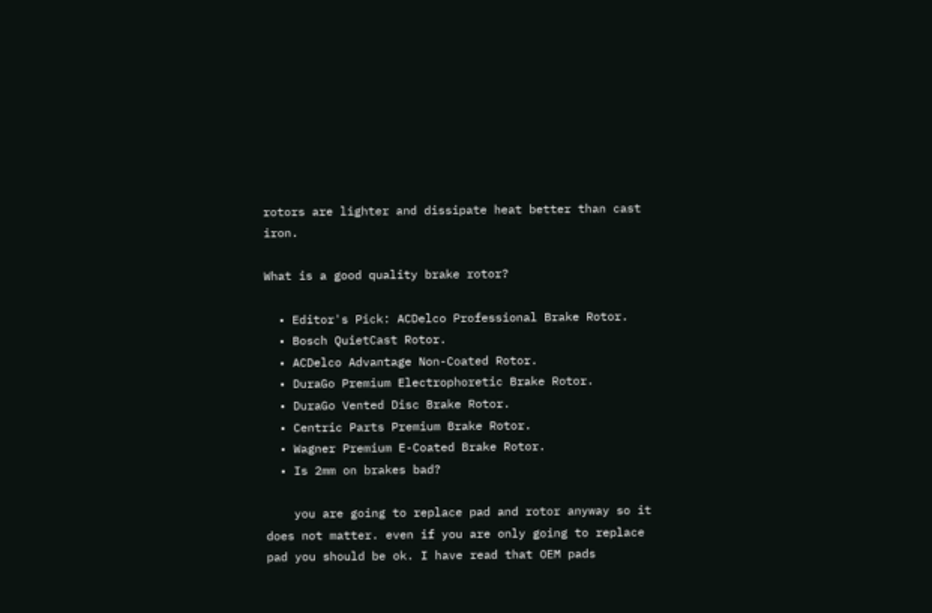rotors are lighter and dissipate heat better than cast iron.

What is a good quality brake rotor?

  • Editor's Pick: ACDelco Professional Brake Rotor.
  • Bosch QuietCast Rotor.
  • ACDelco Advantage Non-Coated Rotor.
  • DuraGo Premium Electrophoretic Brake Rotor.
  • DuraGo Vented Disc Brake Rotor.
  • Centric Parts Premium Brake Rotor.
  • Wagner Premium E-Coated Brake Rotor.
  • Is 2mm on brakes bad?

    you are going to replace pad and rotor anyway so it does not matter. even if you are only going to replace pad you should be ok. I have read that OEM pads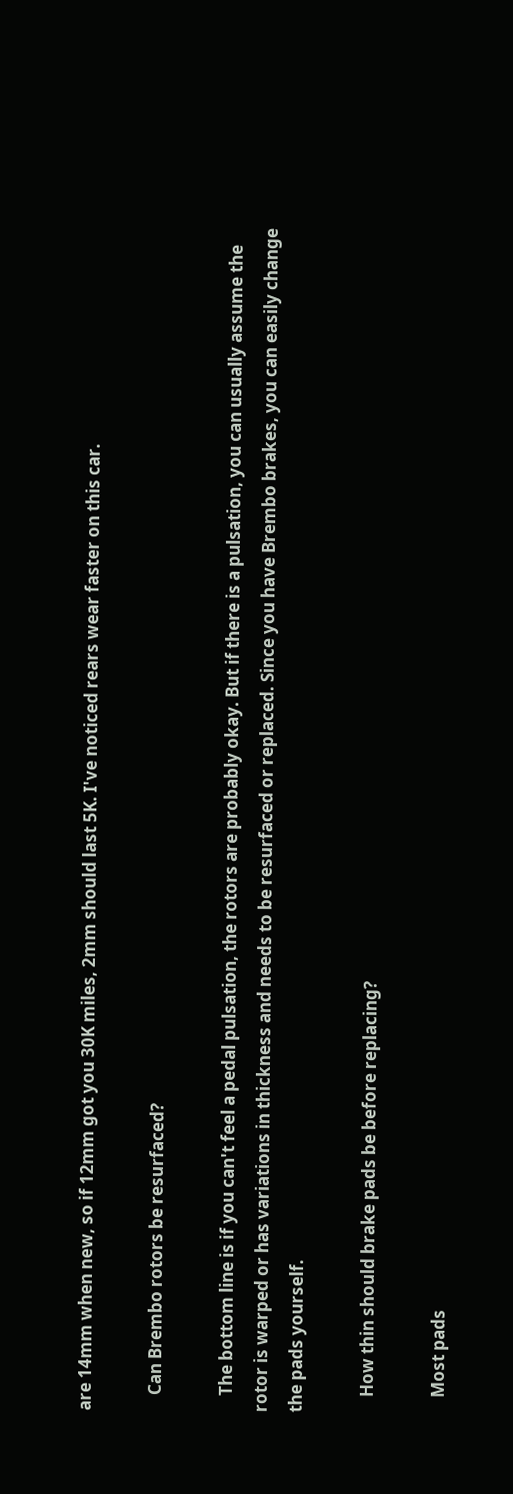are 14mm when new, so if 12mm got you 30K miles, 2mm should last 5K. I've noticed rears wear faster on this car.

    Can Brembo rotors be resurfaced?

    The bottom line is if you can't feel a pedal pulsation, the rotors are probably okay. But if there is a pulsation, you can usually assume the rotor is warped or has variations in thickness and needs to be resurfaced or replaced. Since you have Brembo brakes, you can easily change the pads yourself.

    How thin should brake pads be before replacing?

    Most pads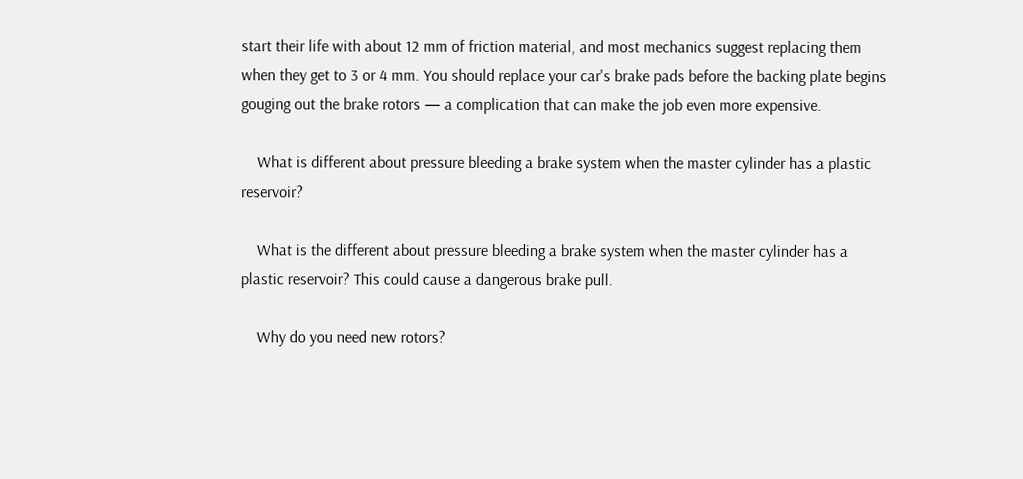start their life with about 12 mm of friction material, and most mechanics suggest replacing them when they get to 3 or 4 mm. You should replace your car's brake pads before the backing plate begins gouging out the brake rotors — a complication that can make the job even more expensive.

    What is different about pressure bleeding a brake system when the master cylinder has a plastic reservoir?

    What is the different about pressure bleeding a brake system when the master cylinder has a plastic reservoir? This could cause a dangerous brake pull.

    Why do you need new rotors?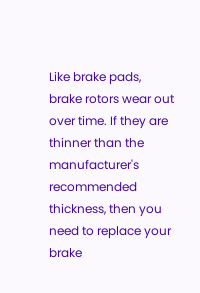Like brake pads, brake rotors wear out over time. If they are thinner than the manufacturer's recommended thickness, then you need to replace your brake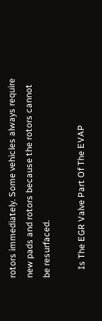rotors immediately. Some vehicles always require new pads and rotors because the rotors cannot be resurfaced.

    Is The EGR Valve Part Of The EVAP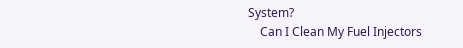System?
    Can I Clean My Fuel Injectors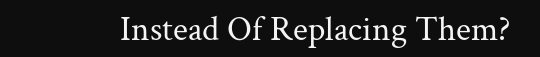Instead Of Replacing Them?